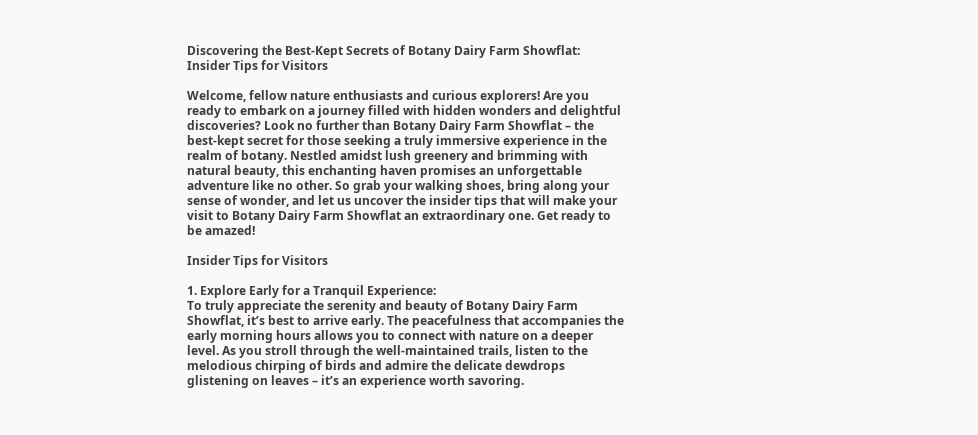Discovering the Best-Kept Secrets of Botany Dairy Farm Showflat: Insider Tips for Visitors

Welcome, fellow nature enthusiasts and curious explorers! Are you ready to embark on a journey filled with hidden wonders and delightful discoveries? Look no further than Botany Dairy Farm Showflat – the best-kept secret for those seeking a truly immersive experience in the realm of botany. Nestled amidst lush greenery and brimming with natural beauty, this enchanting haven promises an unforgettable adventure like no other. So grab your walking shoes, bring along your sense of wonder, and let us uncover the insider tips that will make your visit to Botany Dairy Farm Showflat an extraordinary one. Get ready to be amazed!

Insider Tips for Visitors

1. Explore Early for a Tranquil Experience:
To truly appreciate the serenity and beauty of Botany Dairy Farm Showflat, it’s best to arrive early. The peacefulness that accompanies the early morning hours allows you to connect with nature on a deeper level. As you stroll through the well-maintained trails, listen to the melodious chirping of birds and admire the delicate dewdrops glistening on leaves – it’s an experience worth savoring.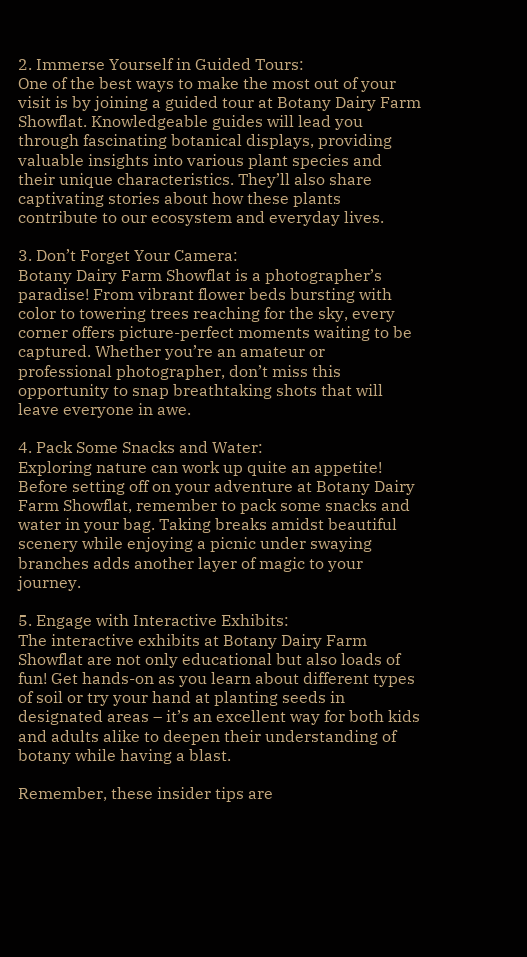2. Immerse Yourself in Guided Tours:
One of the best ways to make the most out of your visit is by joining a guided tour at Botany Dairy Farm Showflat. Knowledgeable guides will lead you through fascinating botanical displays, providing valuable insights into various plant species and their unique characteristics. They’ll also share captivating stories about how these plants contribute to our ecosystem and everyday lives.

3. Don’t Forget Your Camera:
Botany Dairy Farm Showflat is a photographer’s paradise! From vibrant flower beds bursting with color to towering trees reaching for the sky, every corner offers picture-perfect moments waiting to be captured. Whether you’re an amateur or professional photographer, don’t miss this opportunity to snap breathtaking shots that will leave everyone in awe.

4. Pack Some Snacks and Water:
Exploring nature can work up quite an appetite! Before setting off on your adventure at Botany Dairy Farm Showflat, remember to pack some snacks and water in your bag. Taking breaks amidst beautiful scenery while enjoying a picnic under swaying branches adds another layer of magic to your journey.

5. Engage with Interactive Exhibits:
The interactive exhibits at Botany Dairy Farm Showflat are not only educational but also loads of fun! Get hands-on as you learn about different types of soil or try your hand at planting seeds in designated areas – it’s an excellent way for both kids and adults alike to deepen their understanding of botany while having a blast.

Remember, these insider tips are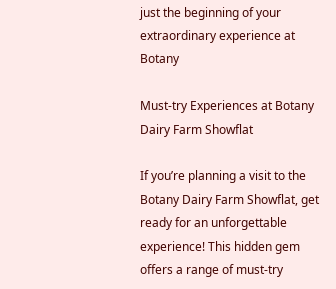just the beginning of your extraordinary experience at Botany

Must-try Experiences at Botany Dairy Farm Showflat

If you’re planning a visit to the Botany Dairy Farm Showflat, get ready for an unforgettable experience! This hidden gem offers a range of must-try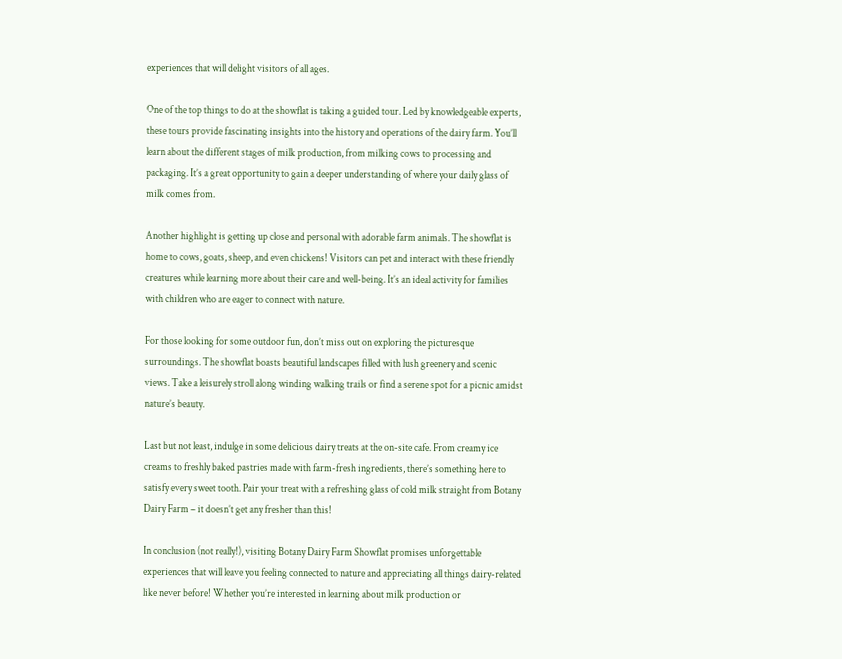experiences that will delight visitors of all ages.

One of the top things to do at the showflat is taking a guided tour. Led by knowledgeable experts, these tours provide fascinating insights into the history and operations of the dairy farm. You’ll learn about the different stages of milk production, from milking cows to processing and packaging. It’s a great opportunity to gain a deeper understanding of where your daily glass of milk comes from.

Another highlight is getting up close and personal with adorable farm animals. The showflat is home to cows, goats, sheep, and even chickens! Visitors can pet and interact with these friendly creatures while learning more about their care and well-being. It’s an ideal activity for families with children who are eager to connect with nature.

For those looking for some outdoor fun, don’t miss out on exploring the picturesque surroundings. The showflat boasts beautiful landscapes filled with lush greenery and scenic views. Take a leisurely stroll along winding walking trails or find a serene spot for a picnic amidst nature’s beauty.

Last but not least, indulge in some delicious dairy treats at the on-site cafe. From creamy ice creams to freshly baked pastries made with farm-fresh ingredients, there’s something here to satisfy every sweet tooth. Pair your treat with a refreshing glass of cold milk straight from Botany Dairy Farm – it doesn’t get any fresher than this!

In conclusion (not really!), visiting Botany Dairy Farm Showflat promises unforgettable experiences that will leave you feeling connected to nature and appreciating all things dairy-related like never before! Whether you’re interested in learning about milk production or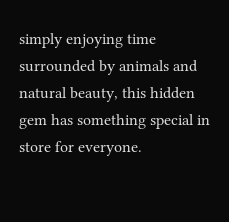simply enjoying time surrounded by animals and natural beauty, this hidden gem has something special in store for everyone.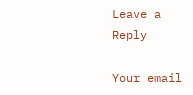Leave a Reply

Your email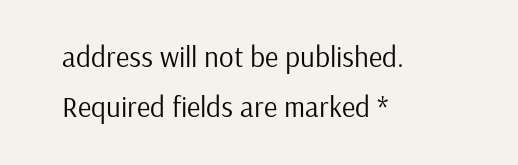address will not be published. Required fields are marked *